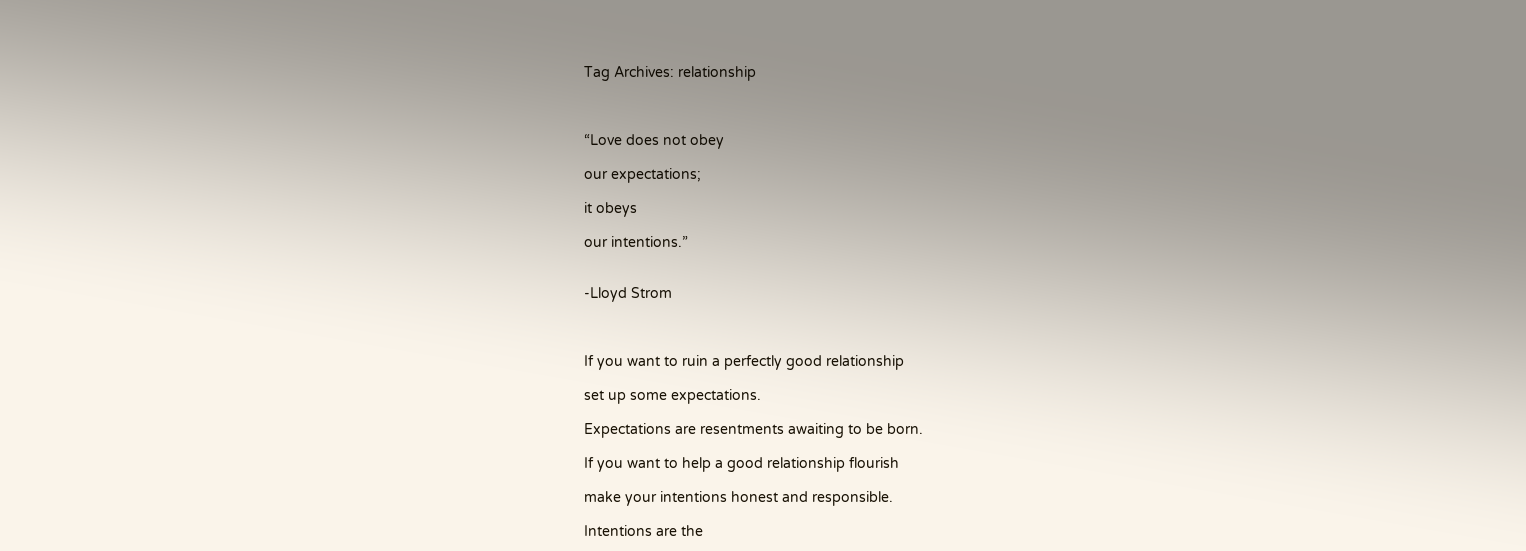Tag Archives: relationship



“Love does not obey

our expectations;

it obeys

our intentions.”


-Lloyd Strom



If you want to ruin a perfectly good relationship

set up some expectations.

Expectations are resentments awaiting to be born.

If you want to help a good relationship flourish

make your intentions honest and responsible.

Intentions are the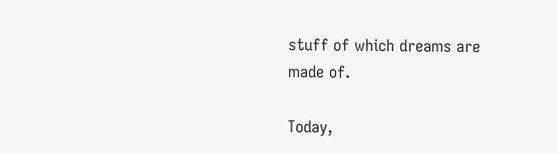stuff of which dreams are made of.

Today,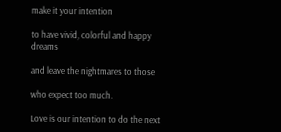make it your intention

to have vivid, colorful and happy dreams

and leave the nightmares to those

who expect too much.

Love is our intention to do the next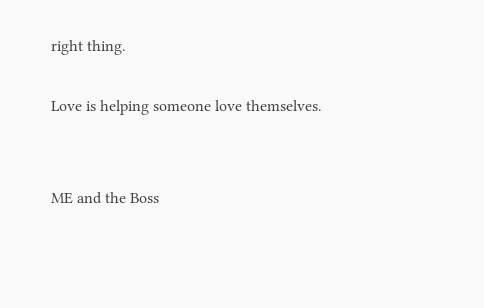right thing.

Love is helping someone love themselves.


ME and the Boss